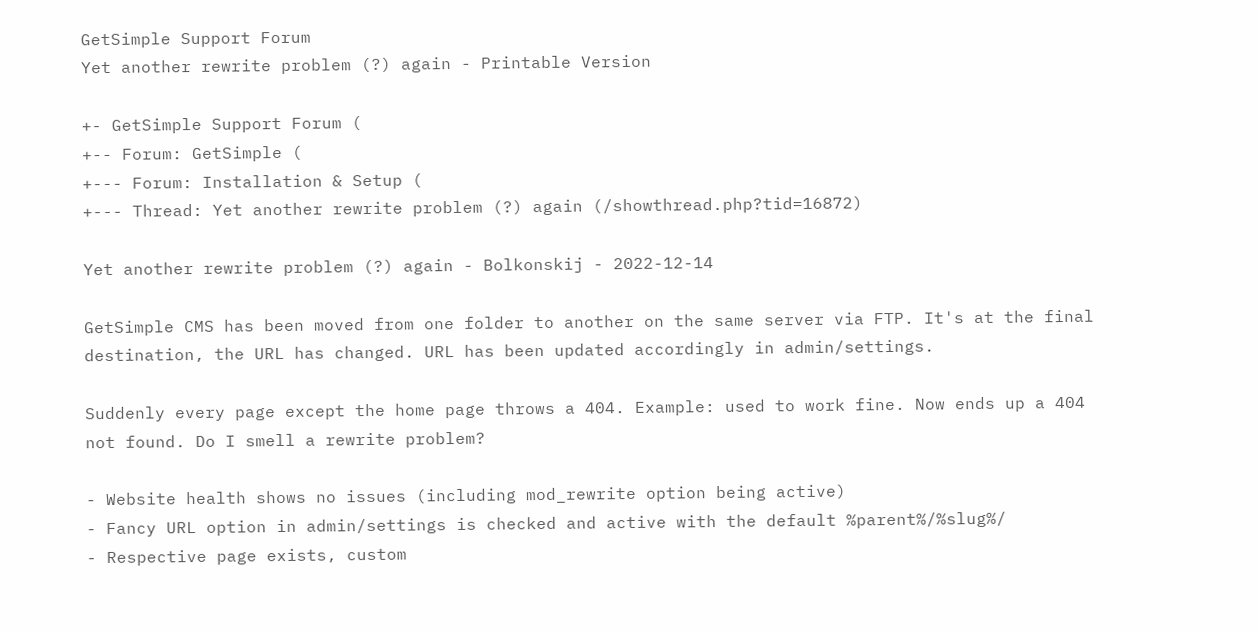GetSimple Support Forum
Yet another rewrite problem (?) again - Printable Version

+- GetSimple Support Forum (
+-- Forum: GetSimple (
+--- Forum: Installation & Setup (
+--- Thread: Yet another rewrite problem (?) again (/showthread.php?tid=16872)

Yet another rewrite problem (?) again - Bolkonskij - 2022-12-14

GetSimple CMS has been moved from one folder to another on the same server via FTP. It's at the final destination, the URL has changed. URL has been updated accordingly in admin/settings.

Suddenly every page except the home page throws a 404. Example: used to work fine. Now ends up a 404 not found. Do I smell a rewrite problem?

- Website health shows no issues (including mod_rewrite option being active)
- Fancy URL option in admin/settings is checked and active with the default %parent%/%slug%/
- Respective page exists, custom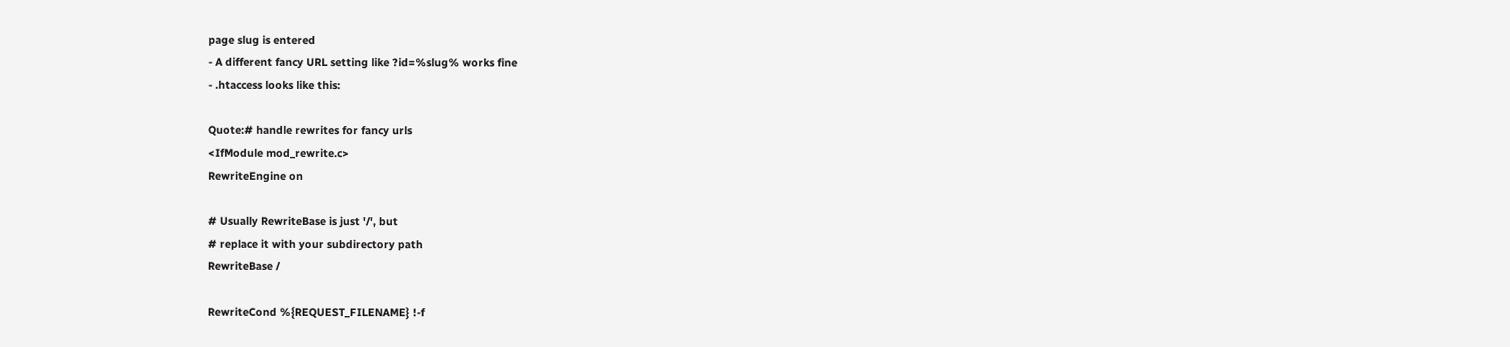page slug is entered
- A different fancy URL setting like ?id=%slug% works fine
- .htaccess looks like this:

Quote:# handle rewrites for fancy urls
<IfModule mod_rewrite.c>
RewriteEngine on

# Usually RewriteBase is just '/', but
# replace it with your subdirectory path
RewriteBase /

RewriteCond %{REQUEST_FILENAME} !-f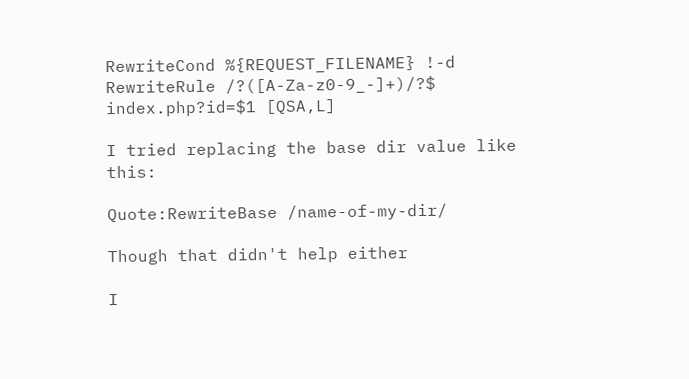RewriteCond %{REQUEST_FILENAME} !-d
RewriteRule /?([A-Za-z0-9_-]+)/?$ index.php?id=$1 [QSA,L]

I tried replacing the base dir value like this:

Quote:RewriteBase /name-of-my-dir/

Though that didn't help either

I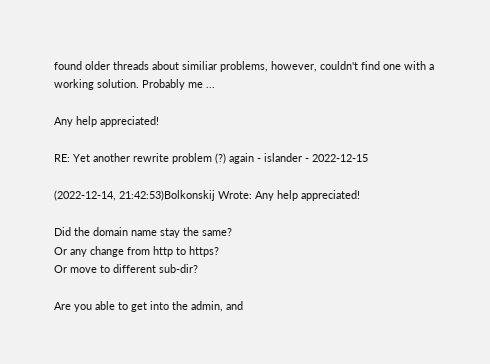found older threads about similiar problems, however, couldn't find one with a working solution. Probably me ...

Any help appreciated!

RE: Yet another rewrite problem (?) again - islander - 2022-12-15

(2022-12-14, 21:42:53)Bolkonskij Wrote: Any help appreciated!

Did the domain name stay the same?
Or any change from http to https?
Or move to different sub-dir?

Are you able to get into the admin, and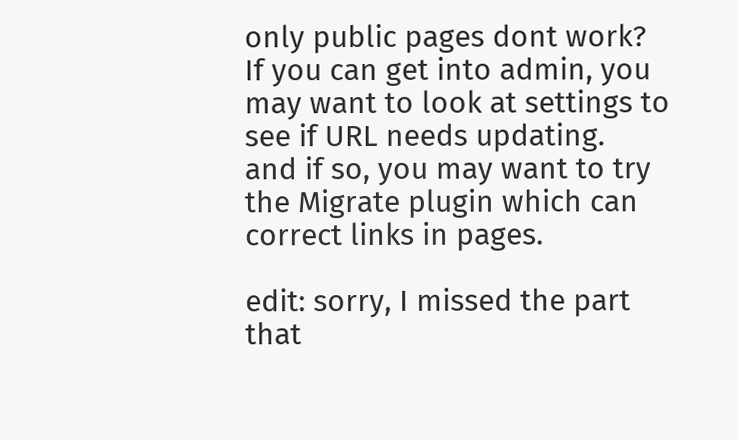only public pages dont work?
If you can get into admin, you may want to look at settings to see if URL needs updating.
and if so, you may want to try the Migrate plugin which can correct links in pages.

edit: sorry, I missed the part that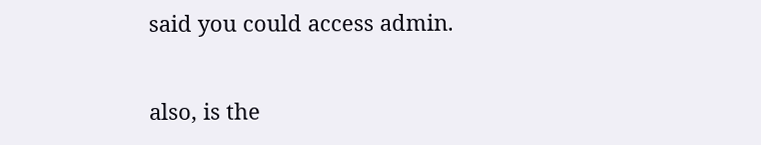said you could access admin.

also, is the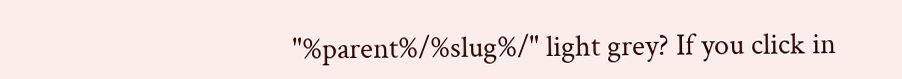"%parent%/%slug%/" light grey? If you click in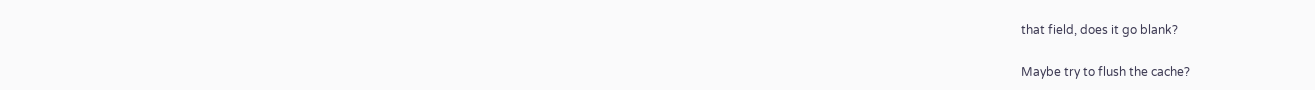that field, does it go blank?

Maybe try to flush the cache?